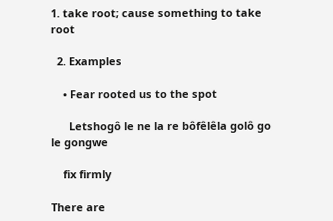1. take root; cause something to take root

  2. Examples

    • Fear rooted us to the spot

      Letshogô le ne la re bôfêlêla golô go le gongwe

    fix firmly

There are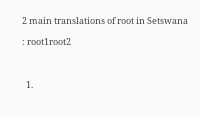2 main translations of root in Setswana

: root1root2



  1.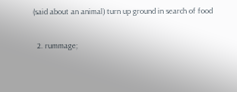(said about an animal) turn up ground in search of food

  2. rummage;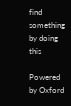find something by doing this

Powered by Oxford